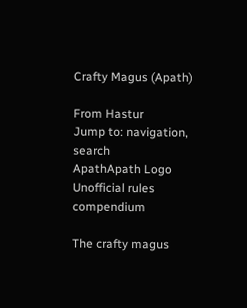Crafty Magus (Apath)

From Hastur
Jump to: navigation, search
ApathApath Logo
Unofficial rules compendium

The crafty magus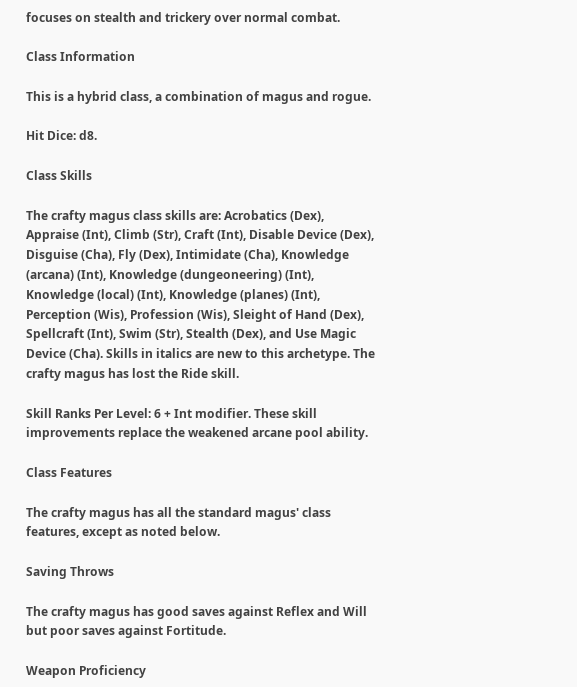focuses on stealth and trickery over normal combat.

Class Information

This is a hybrid class, a combination of magus and rogue.

Hit Dice: d8.

Class Skills

The crafty magus class skills are: Acrobatics (Dex), Appraise (Int), Climb (Str), Craft (Int), Disable Device (Dex), Disguise (Cha), Fly (Dex), Intimidate (Cha), Knowledge (arcana) (Int), Knowledge (dungeoneering) (Int), Knowledge (local) (Int), Knowledge (planes) (Int), Perception (Wis), Profession (Wis), Sleight of Hand (Dex), Spellcraft (Int), Swim (Str), Stealth (Dex), and Use Magic Device (Cha). Skills in italics are new to this archetype. The crafty magus has lost the Ride skill.

Skill Ranks Per Level: 6 + Int modifier. These skill improvements replace the weakened arcane pool ability.

Class Features

The crafty magus has all the standard magus' class features, except as noted below.

Saving Throws

The crafty magus has good saves against Reflex and Will but poor saves against Fortitude.

Weapon Proficiency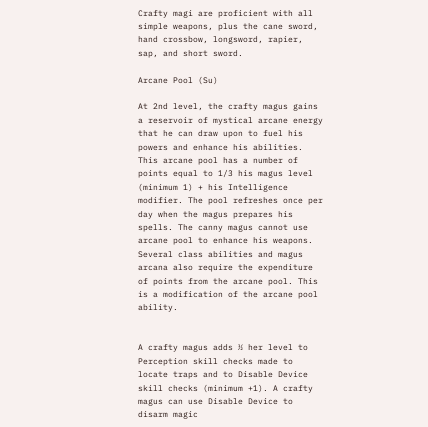Crafty magi are proficient with all simple weapons, plus the cane sword, hand crossbow, longsword, rapier, sap, and short sword.

Arcane Pool (Su)

At 2nd level, the crafty magus gains a reservoir of mystical arcane energy that he can draw upon to fuel his powers and enhance his abilities. This arcane pool has a number of points equal to 1/3 his magus level (minimum 1) + his Intelligence modifier. The pool refreshes once per day when the magus prepares his spells. The canny magus cannot use arcane pool to enhance his weapons. Several class abilities and magus arcana also require the expenditure of points from the arcane pool. This is a modification of the arcane pool ability.


A crafty magus adds ½ her level to Perception skill checks made to locate traps and to Disable Device skill checks (minimum +1). A crafty magus can use Disable Device to disarm magic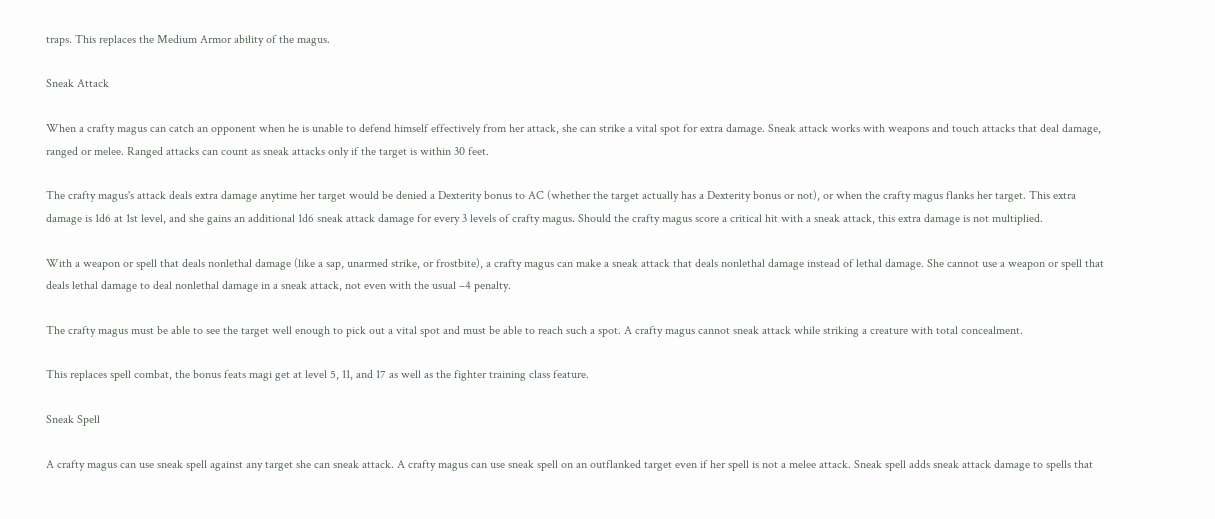traps. This replaces the Medium Armor ability of the magus.

Sneak Attack

When a crafty magus can catch an opponent when he is unable to defend himself effectively from her attack, she can strike a vital spot for extra damage. Sneak attack works with weapons and touch attacks that deal damage, ranged or melee. Ranged attacks can count as sneak attacks only if the target is within 30 feet.

The crafty magus's attack deals extra damage anytime her target would be denied a Dexterity bonus to AC (whether the target actually has a Dexterity bonus or not), or when the crafty magus flanks her target. This extra damage is 1d6 at 1st level, and she gains an additional 1d6 sneak attack damage for every 3 levels of crafty magus. Should the crafty magus score a critical hit with a sneak attack, this extra damage is not multiplied.

With a weapon or spell that deals nonlethal damage (like a sap, unarmed strike, or frostbite), a crafty magus can make a sneak attack that deals nonlethal damage instead of lethal damage. She cannot use a weapon or spell that deals lethal damage to deal nonlethal damage in a sneak attack, not even with the usual –4 penalty.

The crafty magus must be able to see the target well enough to pick out a vital spot and must be able to reach such a spot. A crafty magus cannot sneak attack while striking a creature with total concealment.

This replaces spell combat, the bonus feats magi get at level 5, 11, and 17 as well as the fighter training class feature.

Sneak Spell

A crafty magus can use sneak spell against any target she can sneak attack. A crafty magus can use sneak spell on an outflanked target even if her spell is not a melee attack. Sneak spell adds sneak attack damage to spells that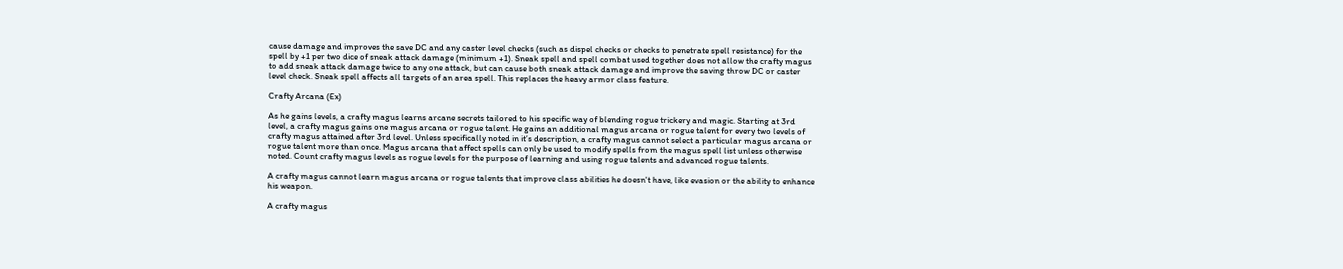cause damage and improves the save DC and any caster level checks (such as dispel checks or checks to penetrate spell resistance) for the spell by +1 per two dice of sneak attack damage (minimum +1). Sneak spell and spell combat used together does not allow the crafty magus to add sneak attack damage twice to any one attack, but can cause both sneak attack damage and improve the saving throw DC or caster level check. Sneak spell affects all targets of an area spell. This replaces the heavy armor class feature.

Crafty Arcana (Ex)

As he gains levels, a crafty magus learns arcane secrets tailored to his specific way of blending rogue trickery and magic. Starting at 3rd level, a crafty magus gains one magus arcana or rogue talent. He gains an additional magus arcana or rogue talent for every two levels of crafty magus attained after 3rd level. Unless specifically noted in it’s description, a crafty magus cannot select a particular magus arcana or rogue talent more than once. Magus arcana that affect spells can only be used to modify spells from the magus spell list unless otherwise noted. Count crafty magus levels as rogue levels for the purpose of learning and using rogue talents and advanced rogue talents.

A crafty magus cannot learn magus arcana or rogue talents that improve class abilities he doesn't have, like evasion or the ability to enhance his weapon.

A crafty magus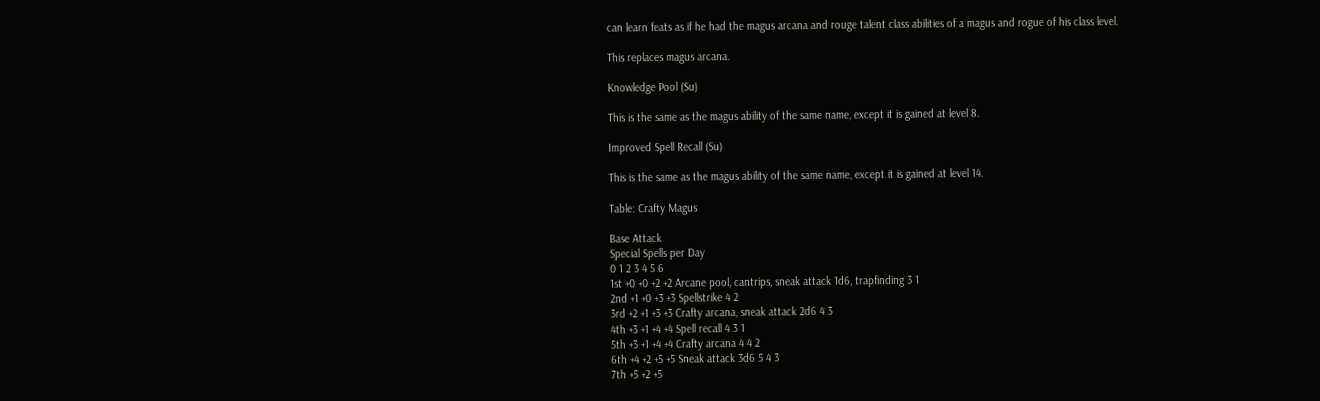can learn feats as if he had the magus arcana and rouge talent class abilities of a magus and rogue of his class level.

This replaces magus arcana.

Knowledge Pool (Su)

This is the same as the magus ability of the same name, except it is gained at level 8.

Improved Spell Recall (Su)

This is the same as the magus ability of the same name, except it is gained at level 14.

Table: Crafty Magus

Base Attack
Special Spells per Day
0 1 2 3 4 5 6
1st +0 +0 +2 +2 Arcane pool, cantrips, sneak attack 1d6, trapfinding 3 1
2nd +1 +0 +3 +3 Spellstrike 4 2
3rd +2 +1 +3 +3 Crafty arcana, sneak attack 2d6 4 3
4th +3 +1 +4 +4 Spell recall 4 3 1
5th +3 +1 +4 +4 Crafty arcana 4 4 2
6th +4 +2 +5 +5 Sneak attack 3d6 5 4 3
7th +5 +2 +5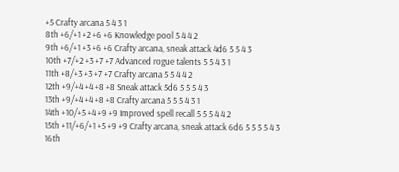+5 Crafty arcana 5 4 3 1
8th +6/+1 +2 +6 +6 Knowledge pool 5 4 4 2
9th +6/+1 +3 +6 +6 Crafty arcana, sneak attack 4d6 5 5 4 3
10th +7/+2 +3 +7 +7 Advanced rogue talents 5 5 4 3 1
11th +8/+3 +3 +7 +7 Crafty arcana 5 5 4 4 2
12th +9/+4 +4 +8 +8 Sneak attack 5d6 5 5 5 4 3
13th +9/+4 +4 +8 +8 Crafty arcana 5 5 5 4 3 1
14th +10/+5 +4 +9 +9 Improved spell recall 5 5 5 4 4 2
15th +11/+6/+1 +5 +9 +9 Crafty arcana, sneak attack 6d6 5 5 5 5 4 3
16th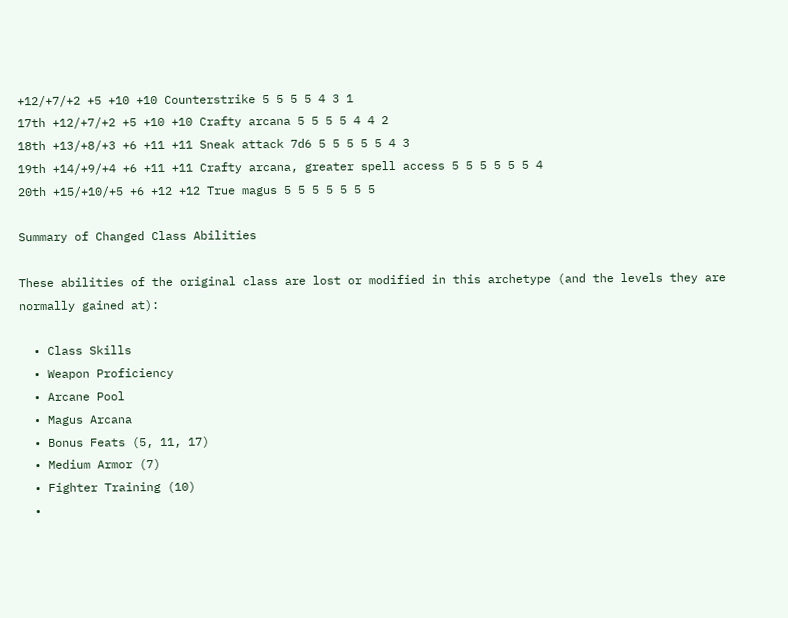+12/+7/+2 +5 +10 +10 Counterstrike 5 5 5 5 4 3 1
17th +12/+7/+2 +5 +10 +10 Crafty arcana 5 5 5 5 4 4 2
18th +13/+8/+3 +6 +11 +11 Sneak attack 7d6 5 5 5 5 5 4 3
19th +14/+9/+4 +6 +11 +11 Crafty arcana, greater spell access 5 5 5 5 5 5 4
20th +15/+10/+5 +6 +12 +12 True magus 5 5 5 5 5 5 5

Summary of Changed Class Abilities

These abilities of the original class are lost or modified in this archetype (and the levels they are normally gained at):

  • Class Skills
  • Weapon Proficiency
  • Arcane Pool
  • Magus Arcana
  • Bonus Feats (5, 11, 17)
  • Medium Armor (7)
  • Fighter Training (10)
  •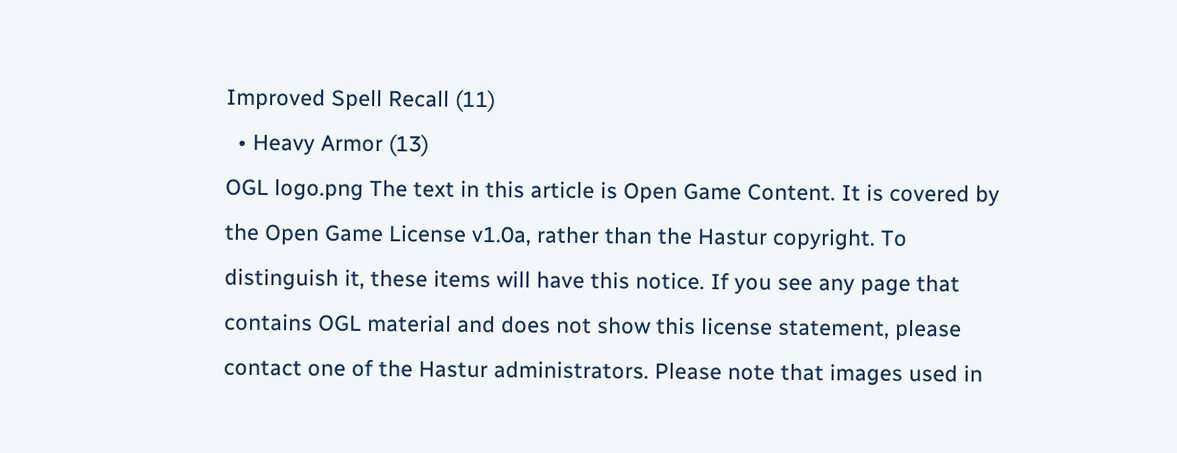Improved Spell Recall (11)
  • Heavy Armor (13)
OGL logo.png The text in this article is Open Game Content. It is covered by the Open Game License v1.0a, rather than the Hastur copyright. To distinguish it, these items will have this notice. If you see any page that contains OGL material and does not show this license statement, please contact one of the Hastur administrators. Please note that images used in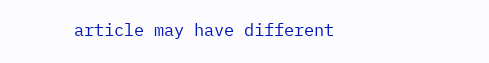article may have different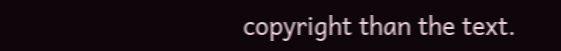copyright than the text.